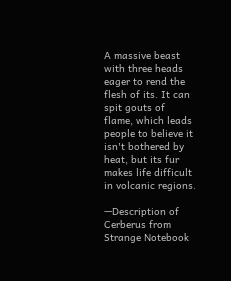A massive beast with three heads eager to rend the flesh of its. It can spit gouts of flame, which leads people to believe it isn't bothered by heat, but its fur makes life difficult in volcanic regions.

—Description of Cerberus from Strange Notebook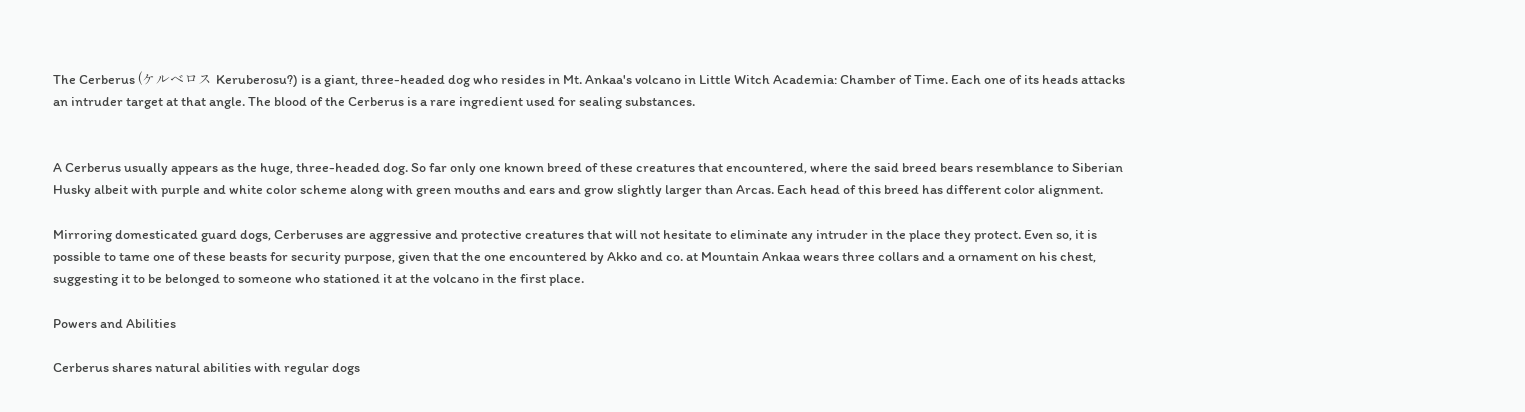The Cerberus (ケルベロス Keruberosu?) is a giant, three-headed dog who resides in Mt. Ankaa's volcano in Little Witch Academia: Chamber of Time. Each one of its heads attacks an intruder target at that angle. The blood of the Cerberus is a rare ingredient used for sealing substances.


A Cerberus usually appears as the huge, three-headed dog. So far only one known breed of these creatures that encountered, where the said breed bears resemblance to Siberian Husky albeit with purple and white color scheme along with green mouths and ears and grow slightly larger than Arcas. Each head of this breed has different color alignment.

Mirroring domesticated guard dogs, Cerberuses are aggressive and protective creatures that will not hesitate to eliminate any intruder in the place they protect. Even so, it is possible to tame one of these beasts for security purpose, given that the one encountered by Akko and co. at Mountain Ankaa wears three collars and a ornament on his chest, suggesting it to be belonged to someone who stationed it at the volcano in the first place.

Powers and Abilities

Cerberus shares natural abilities with regular dogs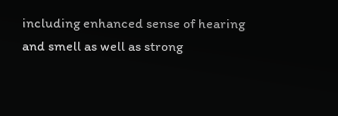including enhanced sense of hearing and smell as well as strong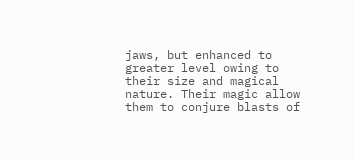jaws, but enhanced to greater level owing to their size and magical nature. Their magic allow them to conjure blasts of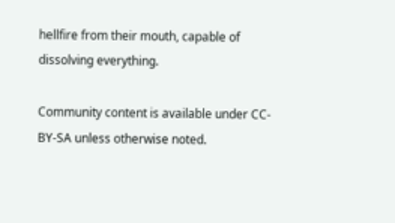hellfire from their mouth, capable of dissolving everything.

Community content is available under CC-BY-SA unless otherwise noted.